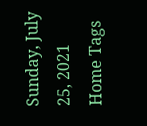Sunday, July 25, 2021
Home Tags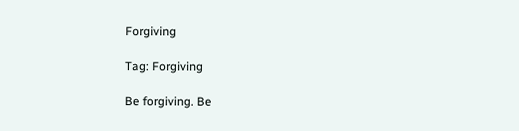Forgiving

Tag: Forgiving

Be forgiving. Be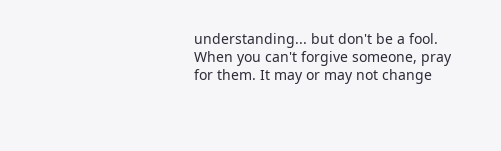understanding... but don't be a fool.
When you can't forgive someone, pray for them. It may or may not change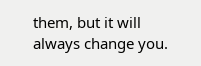them, but it will always change you.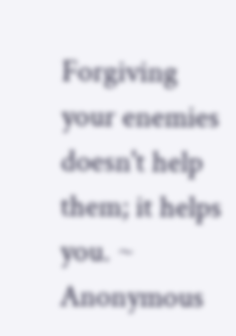Forgiving your enemies doesn't help them; it helps you. ~ Anonymous